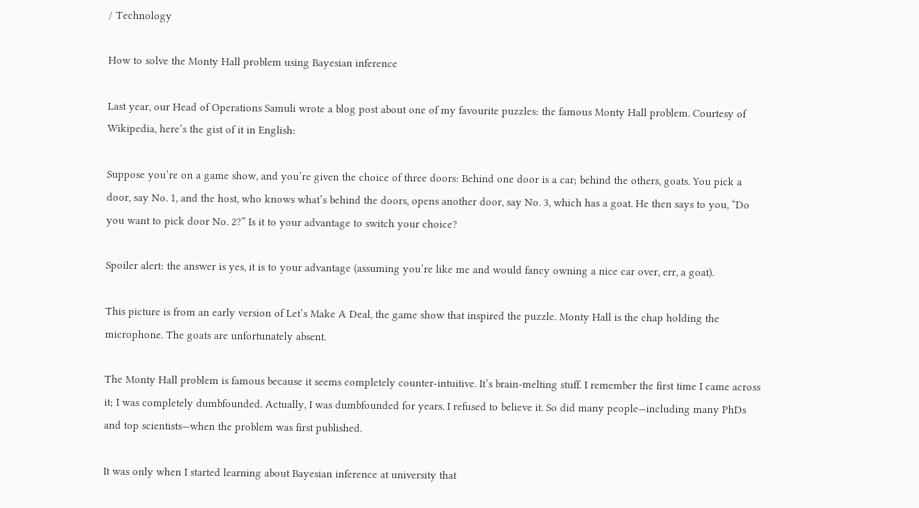/ Technology

How to solve the Monty Hall problem using Bayesian inference

Last year, our Head of Operations Samuli wrote a blog post about one of my favourite puzzles: the famous Monty Hall problem. Courtesy of Wikipedia, here’s the gist of it in English:

Suppose you’re on a game show, and you’re given the choice of three doors: Behind one door is a car; behind the others, goats. You pick a door, say No. 1, and the host, who knows what’s behind the doors, opens another door, say No. 3, which has a goat. He then says to you, “Do you want to pick door No. 2?” Is it to your advantage to switch your choice?

Spoiler alert: the answer is yes, it is to your advantage (assuming you’re like me and would fancy owning a nice car over, err, a goat).

This picture is from an early version of Let’s Make A Deal, the game show that inspired the puzzle. Monty Hall is the chap holding the microphone. The goats are unfortunately absent.

The Monty Hall problem is famous because it seems completely counter-intuitive. It’s brain-melting stuff. I remember the first time I came across it; I was completely dumbfounded. Actually, I was dumbfounded for years. I refused to believe it. So did many people—including many PhDs and top scientists—when the problem was first published.

It was only when I started learning about Bayesian inference at university that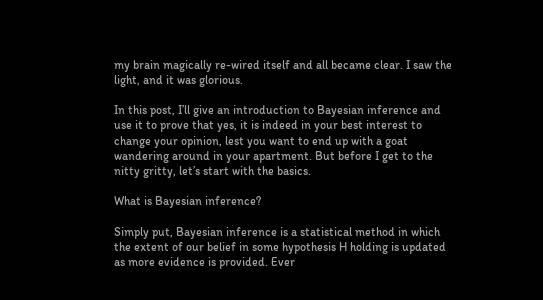my brain magically re-wired itself and all became clear. I saw the light, and it was glorious.

In this post, I’ll give an introduction to Bayesian inference and use it to prove that yes, it is indeed in your best interest to change your opinion, lest you want to end up with a goat wandering around in your apartment. But before I get to the nitty gritty, let’s start with the basics.

What is Bayesian inference?

Simply put, Bayesian inference is a statistical method in which the extent of our belief in some hypothesis H holding is updated as more evidence is provided. Ever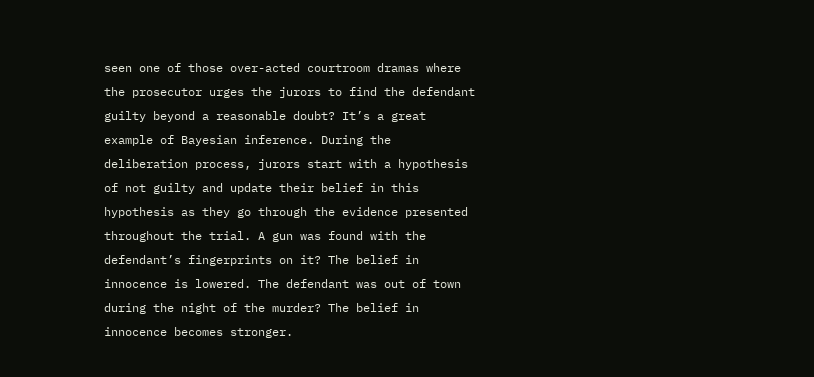seen one of those over-acted courtroom dramas where the prosecutor urges the jurors to find the defendant guilty beyond a reasonable doubt? It’s a great example of Bayesian inference. During the deliberation process, jurors start with a hypothesis of not guilty and update their belief in this hypothesis as they go through the evidence presented throughout the trial. A gun was found with the defendant’s fingerprints on it? The belief in innocence is lowered. The defendant was out of town during the night of the murder? The belief in innocence becomes stronger.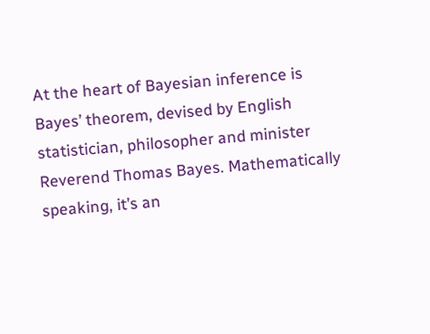At the heart of Bayesian inference is Bayes’ theorem, devised by English statistician, philosopher and minister Reverend Thomas Bayes. Mathematically speaking, it’s an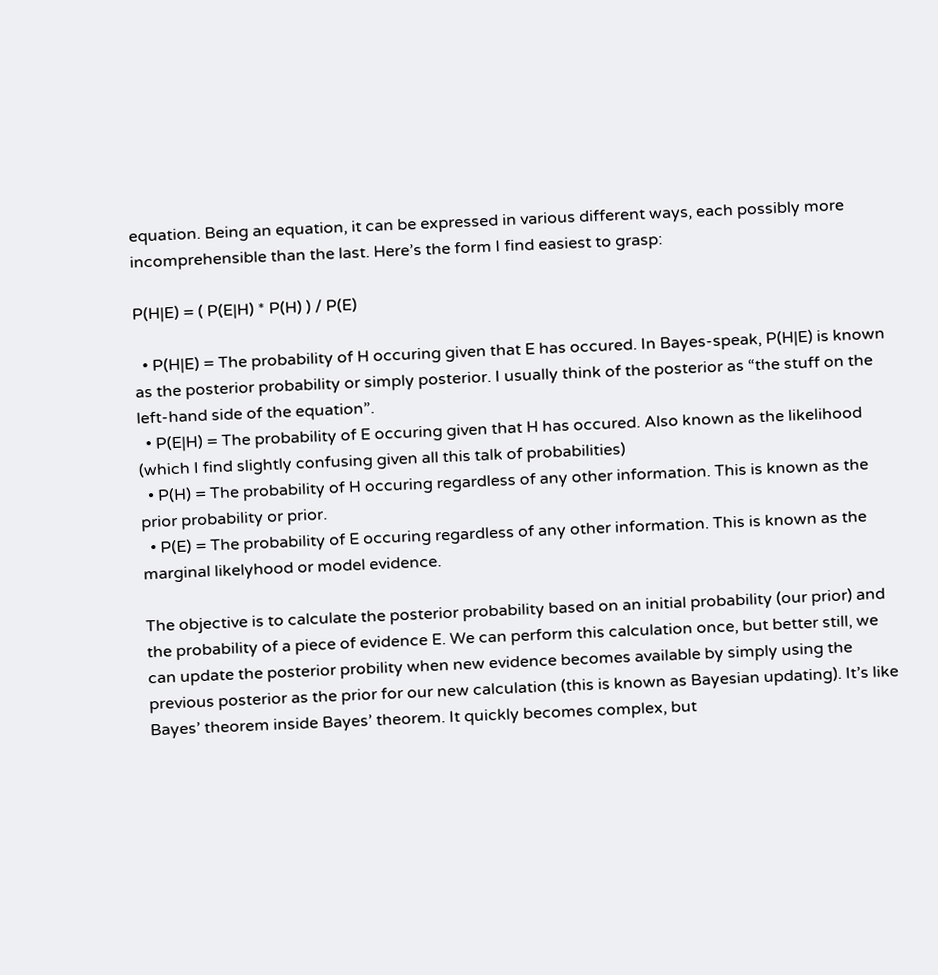equation. Being an equation, it can be expressed in various different ways, each possibly more incomprehensible than the last. Here’s the form I find easiest to grasp:

P(H|E) = ( P(E|H) * P(H) ) / P(E)

  • P(H|E) = The probability of H occuring given that E has occured. In Bayes-speak, P(H|E) is known as the posterior probability or simply posterior. I usually think of the posterior as “the stuff on the left-hand side of the equation”.
  • P(E|H) = The probability of E occuring given that H has occured. Also known as the likelihood (which I find slightly confusing given all this talk of probabilities)
  • P(H) = The probability of H occuring regardless of any other information. This is known as the prior probability or prior.
  • P(E) = The probability of E occuring regardless of any other information. This is known as the marginal likelyhood or model evidence.

The objective is to calculate the posterior probability based on an initial probability (our prior) and the probability of a piece of evidence E. We can perform this calculation once, but better still, we can update the posterior probility when new evidence becomes available by simply using the previous posterior as the prior for our new calculation (this is known as Bayesian updating). It’s like Bayes’ theorem inside Bayes’ theorem. It quickly becomes complex, but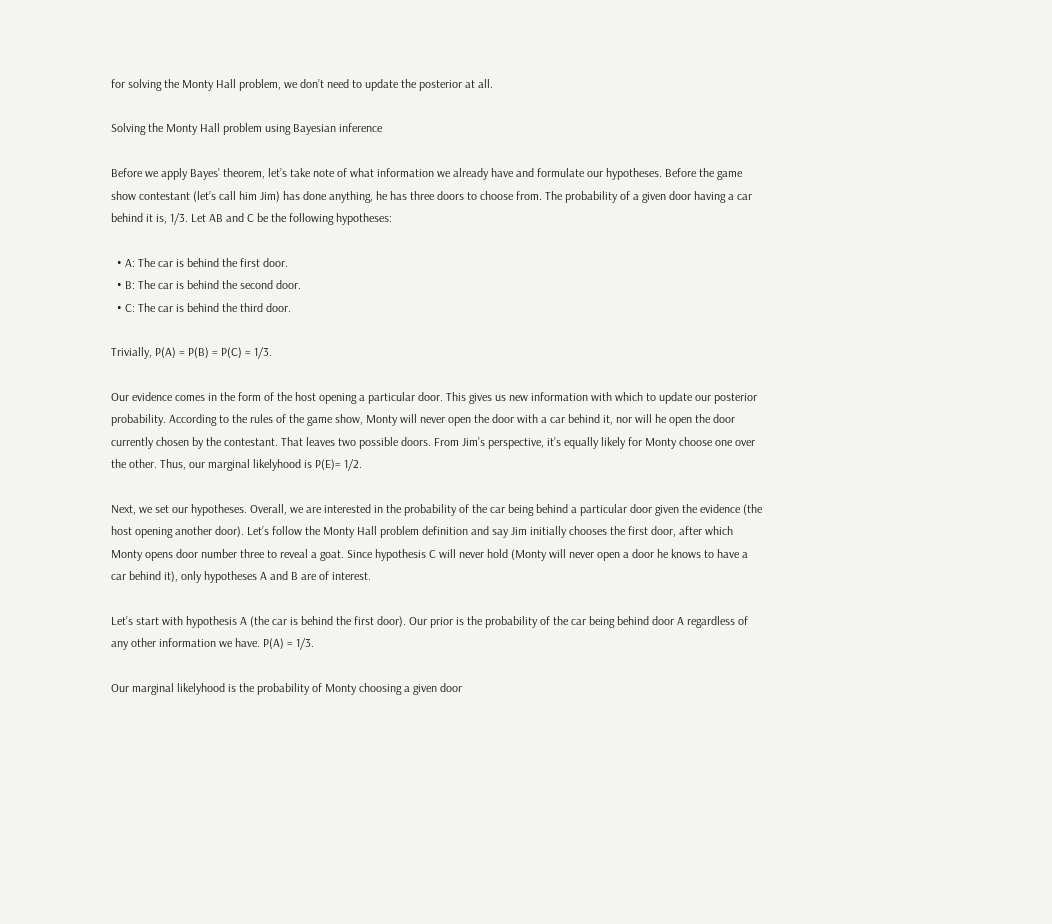for solving the Monty Hall problem, we don’t need to update the posterior at all.

Solving the Monty Hall problem using Bayesian inference

Before we apply Bayes’ theorem, let’s take note of what information we already have and formulate our hypotheses. Before the game show contestant (let’s call him Jim) has done anything, he has three doors to choose from. The probability of a given door having a car behind it is, 1/3. Let AB and C be the following hypotheses:

  • A: The car is behind the first door.
  • B: The car is behind the second door.
  • C: The car is behind the third door.

Trivially, P(A) = P(B) = P(C) = 1/3.

Our evidence comes in the form of the host opening a particular door. This gives us new information with which to update our posterior probability. According to the rules of the game show, Monty will never open the door with a car behind it, nor will he open the door currently chosen by the contestant. That leaves two possible doors. From Jim’s perspective, it’s equally likely for Monty choose one over the other. Thus, our marginal likelyhood is P(E)= 1/2.

Next, we set our hypotheses. Overall, we are interested in the probability of the car being behind a particular door given the evidence (the host opening another door). Let’s follow the Monty Hall problem definition and say Jim initially chooses the first door, after which Monty opens door number three to reveal a goat. Since hypothesis C will never hold (Monty will never open a door he knows to have a car behind it), only hypotheses A and B are of interest.

Let’s start with hypothesis A (the car is behind the first door). Our prior is the probability of the car being behind door A regardless of any other information we have. P(A) = 1/3.

Our marginal likelyhood is the probability of Monty choosing a given door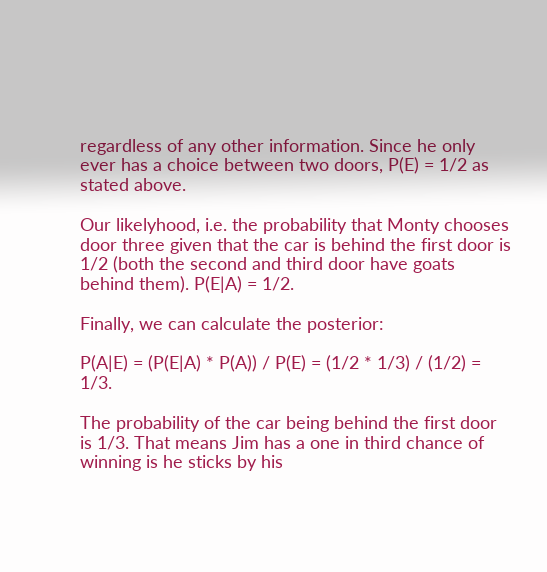regardless of any other information. Since he only ever has a choice between two doors, P(E) = 1/2 as stated above.

Our likelyhood, i.e. the probability that Monty chooses door three given that the car is behind the first door is 1/2 (both the second and third door have goats behind them). P(E|A) = 1/2.

Finally, we can calculate the posterior:

P(A|E) = (P(E|A) * P(A)) / P(E) = (1/2 * 1/3) / (1/2) = 1/3.

The probability of the car being behind the first door is 1/3. That means Jim has a one in third chance of winning is he sticks by his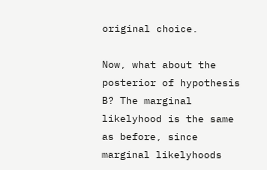original choice.

Now, what about the posterior of hypothesis B? The marginal likelyhood is the same as before, since marginal likelyhoods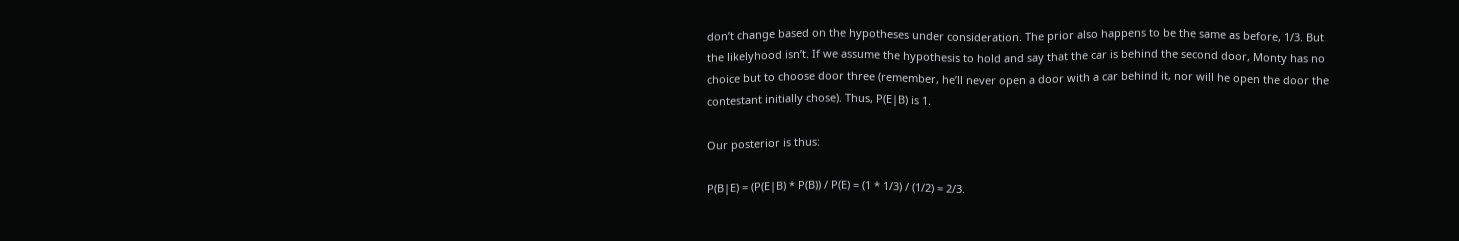don’t change based on the hypotheses under consideration. The prior also happens to be the same as before, 1/3. But the likelyhood isn’t. If we assume the hypothesis to hold and say that the car is behind the second door, Monty has no choice but to choose door three (remember, he’ll never open a door with a car behind it, nor will he open the door the contestant initially chose). Thus, P(E|B) is 1.

Our posterior is thus:

P(B|E) = (P(E|B) * P(B)) / P(E) = (1 * 1/3) / (1/2) = 2/3.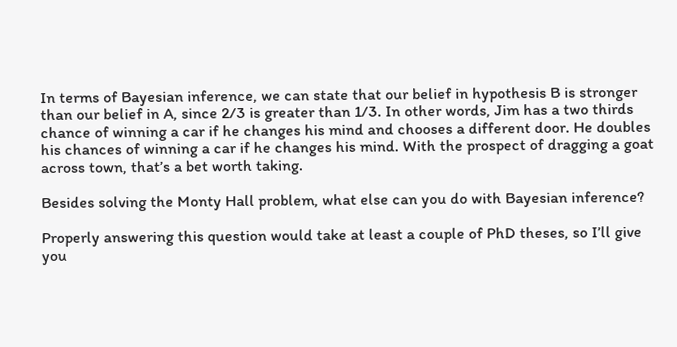In terms of Bayesian inference, we can state that our belief in hypothesis B is stronger than our belief in A, since 2/3 is greater than 1/3. In other words, Jim has a two thirds chance of winning a car if he changes his mind and chooses a different door. He doubles his chances of winning a car if he changes his mind. With the prospect of dragging a goat across town, that’s a bet worth taking.

Besides solving the Monty Hall problem, what else can you do with Bayesian inference?

Properly answering this question would take at least a couple of PhD theses, so I’ll give you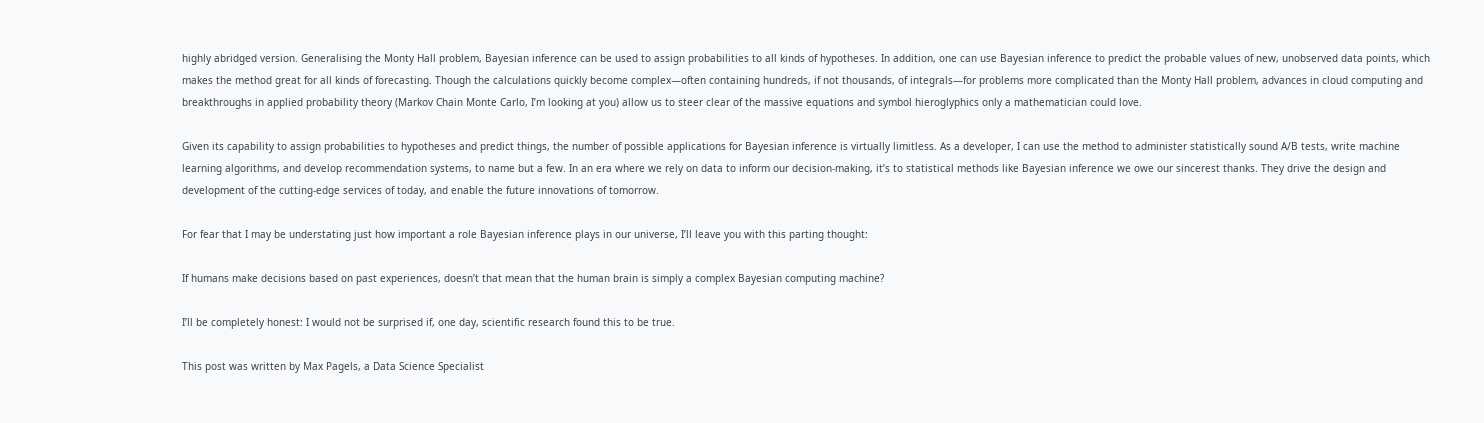highly abridged version. Generalising the Monty Hall problem, Bayesian inference can be used to assign probabilities to all kinds of hypotheses. In addition, one can use Bayesian inference to predict the probable values of new, unobserved data points, which makes the method great for all kinds of forecasting. Though the calculations quickly become complex—often containing hundreds, if not thousands, of integrals—for problems more complicated than the Monty Hall problem, advances in cloud computing and breakthroughs in applied probability theory (Markov Chain Monte Carlo, I’m looking at you) allow us to steer clear of the massive equations and symbol hieroglyphics only a mathematician could love.

Given its capability to assign probabilities to hypotheses and predict things, the number of possible applications for Bayesian inference is virtually limitless. As a developer, I can use the method to administer statistically sound A/B tests, write machine learning algorithms, and develop recommendation systems, to name but a few. In an era where we rely on data to inform our decision-making, it’s to statistical methods like Bayesian inference we owe our sincerest thanks. They drive the design and development of the cutting-edge services of today, and enable the future innovations of tomorrow.

For fear that I may be understating just how important a role Bayesian inference plays in our universe, I’ll leave you with this parting thought:

If humans make decisions based on past experiences, doesn’t that mean that the human brain is simply a complex Bayesian computing machine?

I’ll be completely honest: I would not be surprised if, one day, scientific research found this to be true.

This post was written by Max Pagels, a Data Science Specialist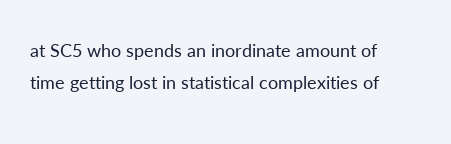at SC5 who spends an inordinate amount of time getting lost in statistical complexities of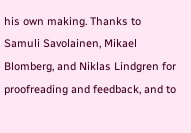his own making. Thanks to Samuli Savolainen, Mikael Blomberg, and Niklas Lindgren for proofreading and feedback, and to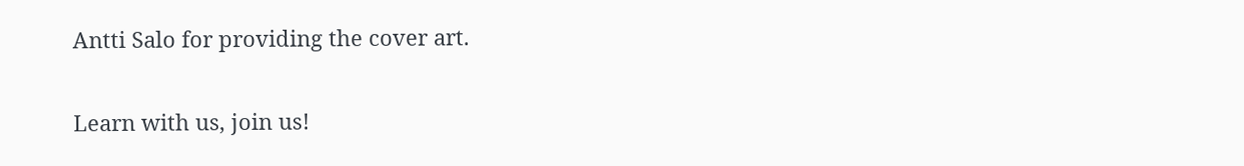Antti Salo for providing the cover art.

Learn with us, join us!